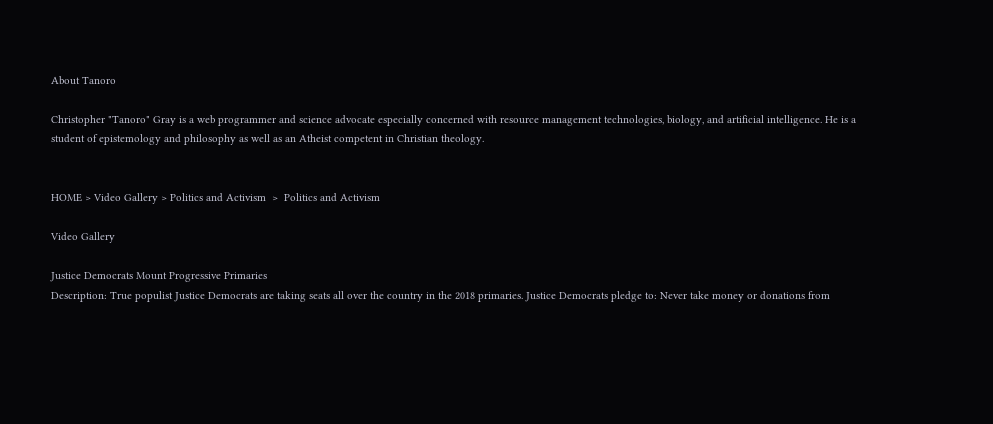About Tanoro

Christopher "Tanoro" Gray is a web programmer and science advocate especially concerned with resource management technologies, biology, and artificial intelligence. He is a student of epistemology and philosophy as well as an Atheist competent in Christian theology.


HOME > Video Gallery > Politics and Activism  >  Politics and Activism

Video Gallery

Justice Democrats Mount Progressive Primaries
Description: True populist Justice Democrats are taking seats all over the country in the 2018 primaries. Justice Democrats pledge to: Never take money or donations from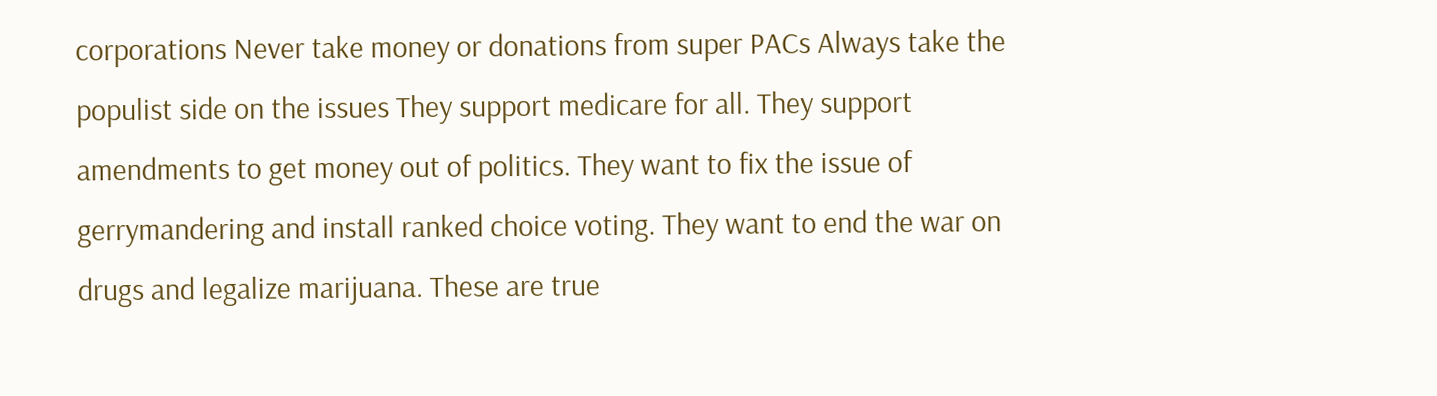corporations Never take money or donations from super PACs Always take the populist side on the issues They support medicare for all. They support amendments to get money out of politics. They want to fix the issue of gerrymandering and install ranked choice voting. They want to end the war on drugs and legalize marijuana. These are true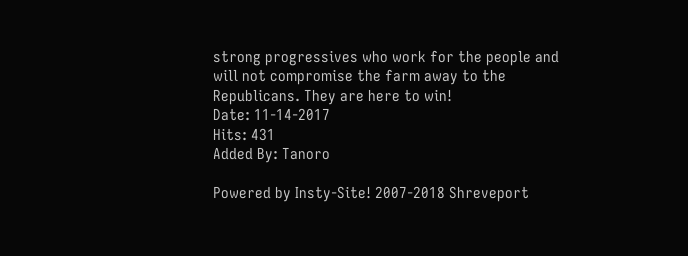strong progressives who work for the people and will not compromise the farm away to the Republicans. They are here to win!
Date: 11-14-2017
Hits: 431
Added By: Tanoro

Powered by Insty-Site! 2007-2018 Shreveport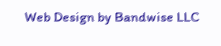Web Design by Bandwise LLC